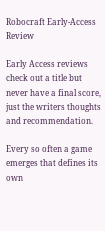Robocraft Early-Access Review

Early Access reviews check out a title but never have a final score, just the writers thoughts and recommendation.

Every so often a game emerges that defines its own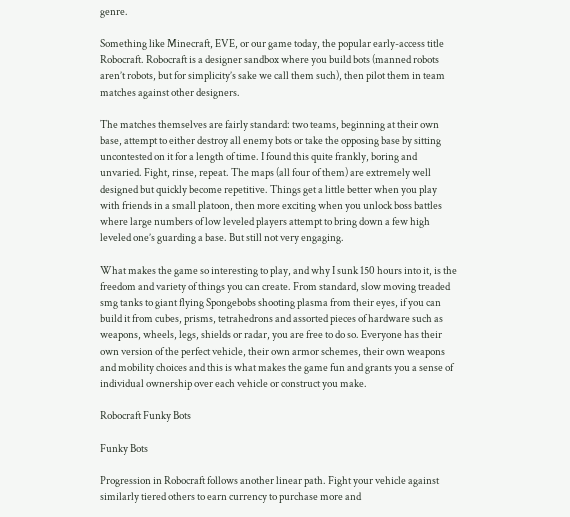genre.

Something like Minecraft, EVE, or our game today, the popular early-access title Robocraft. Robocraft is a designer sandbox where you build bots (manned robots aren’t robots, but for simplicity’s sake we call them such), then pilot them in team matches against other designers.

The matches themselves are fairly standard: two teams, beginning at their own base, attempt to either destroy all enemy bots or take the opposing base by sitting uncontested on it for a length of time. I found this quite frankly, boring and unvaried. Fight, rinse, repeat. The maps (all four of them) are extremely well designed but quickly become repetitive. Things get a little better when you play with friends in a small platoon, then more exciting when you unlock boss battles where large numbers of low leveled players attempt to bring down a few high leveled one’s guarding a base. But still not very engaging.

What makes the game so interesting to play, and why I sunk 150 hours into it, is the freedom and variety of things you can create. From standard, slow moving treaded smg tanks to giant flying Spongebobs shooting plasma from their eyes, if you can build it from cubes, prisms, tetrahedrons and assorted pieces of hardware such as weapons, wheels, legs, shields or radar, you are free to do so. Everyone has their own version of the perfect vehicle, their own armor schemes, their own weapons and mobility choices and this is what makes the game fun and grants you a sense of individual ownership over each vehicle or construct you make.

Robocraft Funky Bots

Funky Bots

Progression in Robocraft follows another linear path. Fight your vehicle against similarly tiered others to earn currency to purchase more and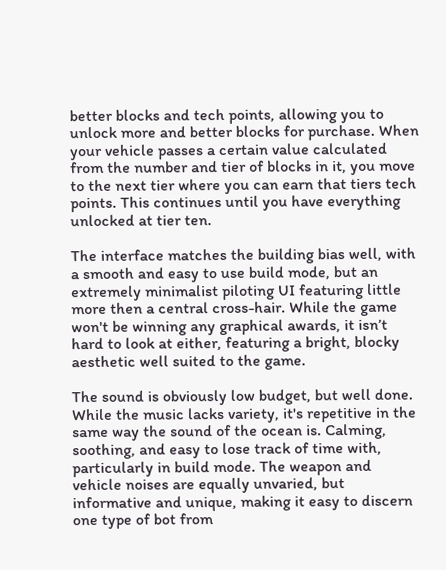better blocks and tech points, allowing you to unlock more and better blocks for purchase. When your vehicle passes a certain value calculated from the number and tier of blocks in it, you move to the next tier where you can earn that tiers tech points. This continues until you have everything unlocked at tier ten.

The interface matches the building bias well, with a smooth and easy to use build mode, but an extremely minimalist piloting UI featuring little more then a central cross-hair. While the game won't be winning any graphical awards, it isn’t hard to look at either, featuring a bright, blocky aesthetic well suited to the game.

The sound is obviously low budget, but well done. While the music lacks variety, it's repetitive in the same way the sound of the ocean is. Calming, soothing, and easy to lose track of time with, particularly in build mode. The weapon and vehicle noises are equally unvaried, but informative and unique, making it easy to discern one type of bot from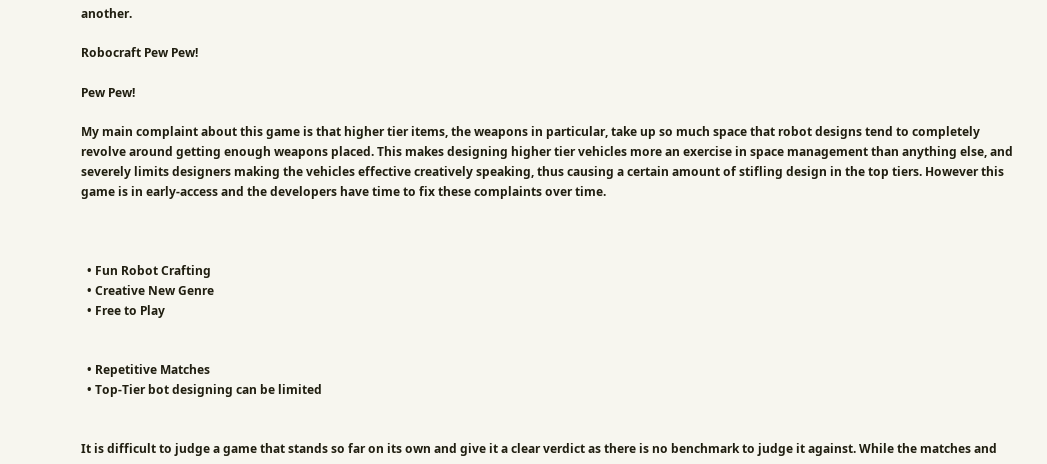another.

Robocraft Pew Pew!

Pew Pew!

My main complaint about this game is that higher tier items, the weapons in particular, take up so much space that robot designs tend to completely revolve around getting enough weapons placed. This makes designing higher tier vehicles more an exercise in space management than anything else, and severely limits designers making the vehicles effective creatively speaking, thus causing a certain amount of stifling design in the top tiers. However this game is in early-access and the developers have time to fix these complaints over time.



  • Fun Robot Crafting
  • Creative New Genre
  • Free to Play


  • Repetitive Matches
  • Top-Tier bot designing can be limited


It is difficult to judge a game that stands so far on its own and give it a clear verdict as there is no benchmark to judge it against. While the matches and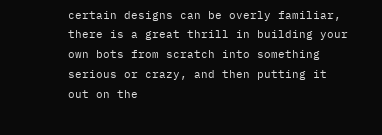certain designs can be overly familiar, there is a great thrill in building your own bots from scratch into something serious or crazy, and then putting it out on the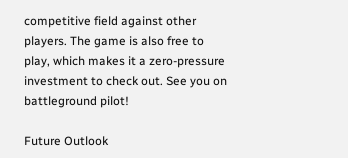competitive field against other players. The game is also free to play, which makes it a zero-pressure investment to check out. See you on battleground pilot!

Future Outlook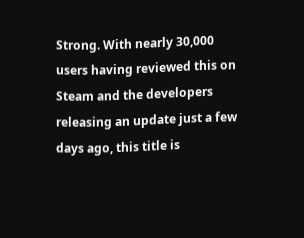Strong. With nearly 30,000 users having reviewed this on Steam and the developers releasing an update just a few days ago, this title is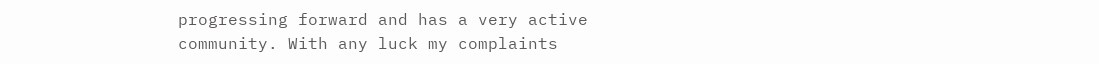progressing forward and has a very active community. With any luck my complaints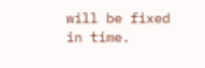will be fixed in time.